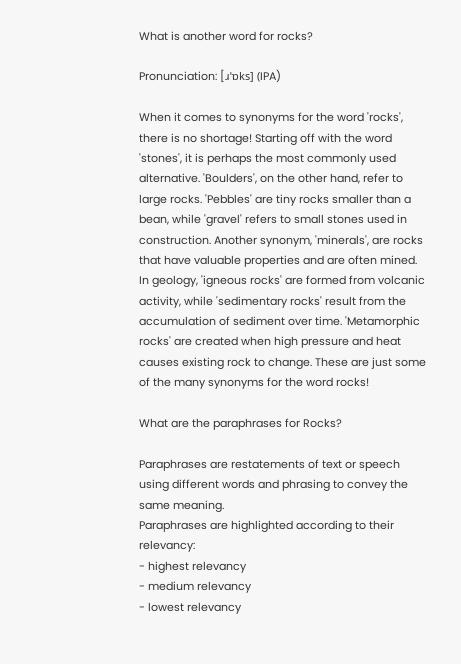What is another word for rocks?

Pronunciation: [ɹˈɒks] (IPA)

When it comes to synonyms for the word 'rocks', there is no shortage! Starting off with the word 'stones', it is perhaps the most commonly used alternative. 'Boulders', on the other hand, refer to large rocks. 'Pebbles' are tiny rocks smaller than a bean, while 'gravel' refers to small stones used in construction. Another synonym, 'minerals', are rocks that have valuable properties and are often mined. In geology, 'igneous rocks' are formed from volcanic activity, while 'sedimentary rocks' result from the accumulation of sediment over time. 'Metamorphic rocks' are created when high pressure and heat causes existing rock to change. These are just some of the many synonyms for the word rocks!

What are the paraphrases for Rocks?

Paraphrases are restatements of text or speech using different words and phrasing to convey the same meaning.
Paraphrases are highlighted according to their relevancy:
- highest relevancy
- medium relevancy
- lowest relevancy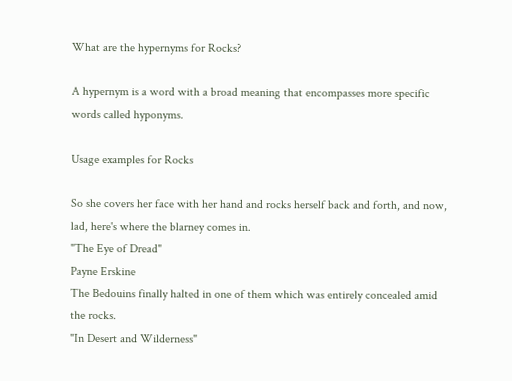What are the hypernyms for Rocks?

A hypernym is a word with a broad meaning that encompasses more specific words called hyponyms.

Usage examples for Rocks

So she covers her face with her hand and rocks herself back and forth, and now, lad, here's where the blarney comes in.
"The Eye of Dread"
Payne Erskine
The Bedouins finally halted in one of them which was entirely concealed amid the rocks.
"In Desert and Wilderness"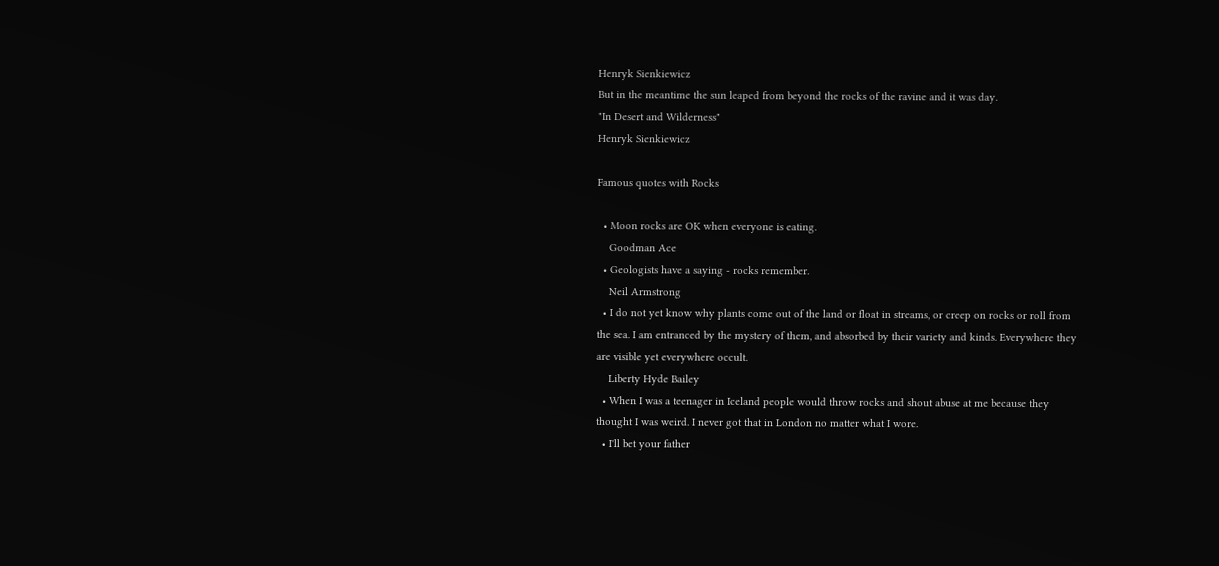Henryk Sienkiewicz
But in the meantime the sun leaped from beyond the rocks of the ravine and it was day.
"In Desert and Wilderness"
Henryk Sienkiewicz

Famous quotes with Rocks

  • Moon rocks are OK when everyone is eating.
    Goodman Ace
  • Geologists have a saying - rocks remember.
    Neil Armstrong
  • I do not yet know why plants come out of the land or float in streams, or creep on rocks or roll from the sea. I am entranced by the mystery of them, and absorbed by their variety and kinds. Everywhere they are visible yet everywhere occult.
    Liberty Hyde Bailey
  • When I was a teenager in Iceland people would throw rocks and shout abuse at me because they thought I was weird. I never got that in London no matter what I wore.
  • I'll bet your father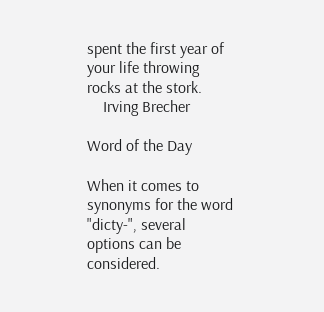spent the first year of your life throwing rocks at the stork.
    Irving Brecher

Word of the Day

When it comes to synonyms for the word "dicty-", several options can be considered.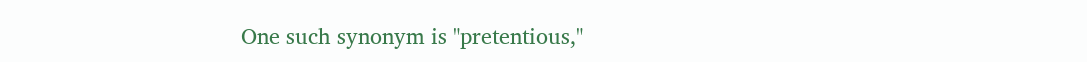One such synonym is "pretentious,"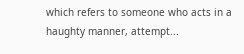which refers to someone who acts in a haughty manner, attempt...